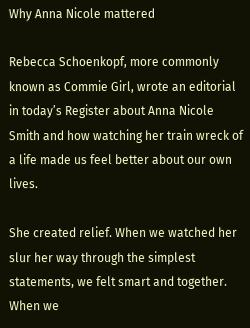Why Anna Nicole mattered

Rebecca Schoenkopf, more commonly known as Commie Girl, wrote an editorial in today’s Register about Anna Nicole Smith and how watching her train wreck of a life made us feel better about our own lives.

She created relief. When we watched her slur her way through the simplest statements, we felt smart and together. When we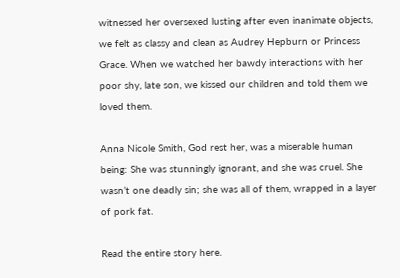witnessed her oversexed lusting after even inanimate objects, we felt as classy and clean as Audrey Hepburn or Princess Grace. When we watched her bawdy interactions with her poor shy, late son, we kissed our children and told them we loved them.

Anna Nicole Smith, God rest her, was a miserable human being: She was stunningly ignorant, and she was cruel. She wasn’t one deadly sin; she was all of them, wrapped in a layer of pork fat.

Read the entire story here.